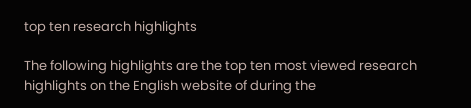top ten research highlights

The following highlights are the top ten most viewed research highlights on the English website of during the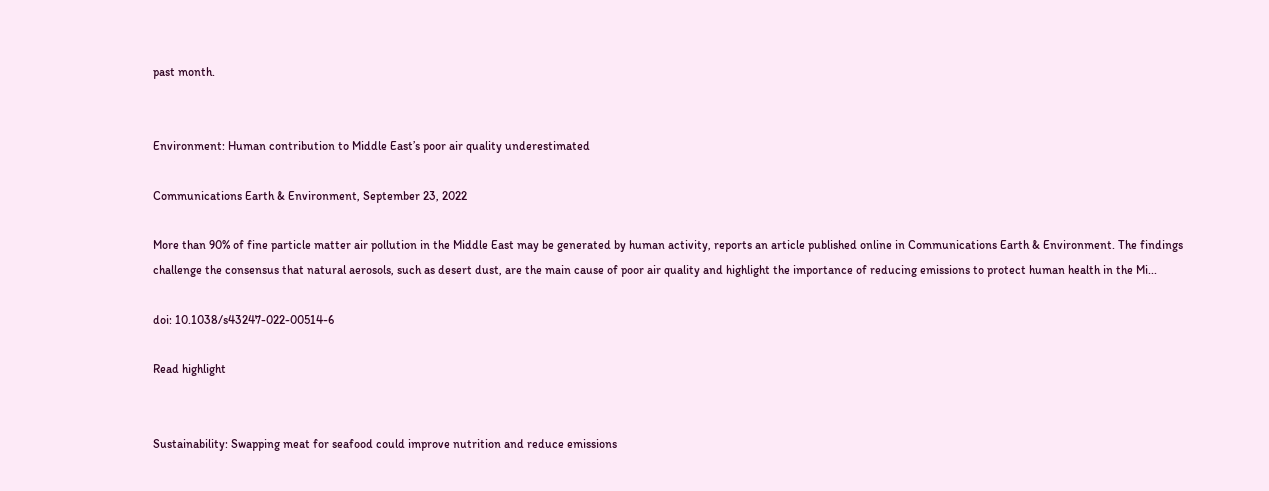past month.


Environment: Human contribution to Middle East’s poor air quality underestimated

Communications Earth & Environment, September 23, 2022

More than 90% of fine particle matter air pollution in the Middle East may be generated by human activity, reports an article published online in Communications Earth & Environment. The findings challenge the consensus that natural aerosols, such as desert dust, are the main cause of poor air quality and highlight the importance of reducing emissions to protect human health in the Mi...

doi: 10.1038/s43247-022-00514-6

Read highlight


Sustainability: Swapping meat for seafood could improve nutrition and reduce emissions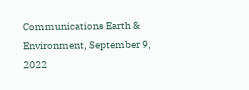Communications Earth & Environment, September 9, 2022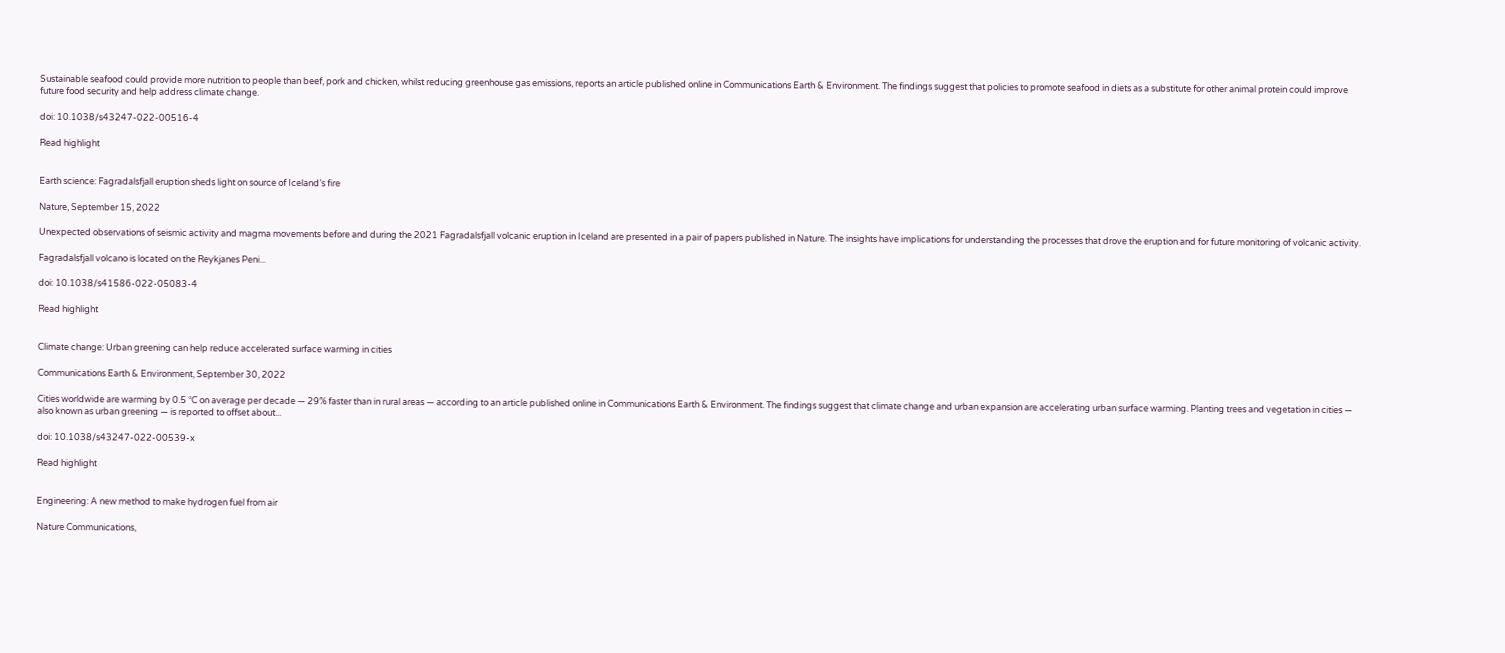Sustainable seafood could provide more nutrition to people than beef, pork and chicken, whilst reducing greenhouse gas emissions, reports an article published online in Communications Earth & Environment. The findings suggest that policies to promote seafood in diets as a substitute for other animal protein could improve future food security and help address climate change.

doi: 10.1038/s43247-022-00516-4

Read highlight


Earth science: Fagradalsfjall eruption sheds light on source of Iceland’s fire

Nature, September 15, 2022

Unexpected observations of seismic activity and magma movements before and during the 2021 Fagradalsfjall volcanic eruption in Iceland are presented in a pair of papers published in Nature. The insights have implications for understanding the processes that drove the eruption and for future monitoring of volcanic activity.

Fagradalsfjall volcano is located on the Reykjanes Peni...

doi: 10.1038/s41586-022-05083-4

Read highlight


Climate change: Urban greening can help reduce accelerated surface warming in cities

Communications Earth & Environment, September 30, 2022

Cities worldwide are warming by 0.5 °C on average per decade — 29% faster than in rural areas — according to an article published online in Communications Earth & Environment. The findings suggest that climate change and urban expansion are accelerating urban surface warming. Planting trees and vegetation in cities — also known as urban greening — is reported to offset about...

doi: 10.1038/s43247-022-00539-x

Read highlight


Engineering: A new method to make hydrogen fuel from air

Nature Communications,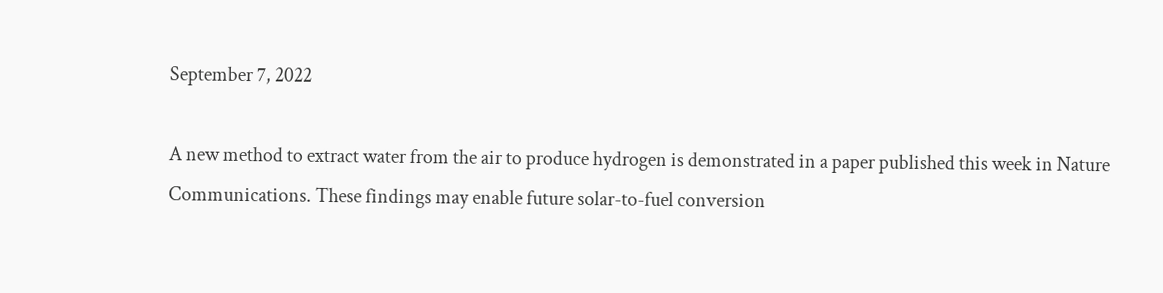September 7, 2022

A new method to extract water from the air to produce hydrogen is demonstrated in a paper published this week in Nature Communications. These findings may enable future solar-to-fuel conversion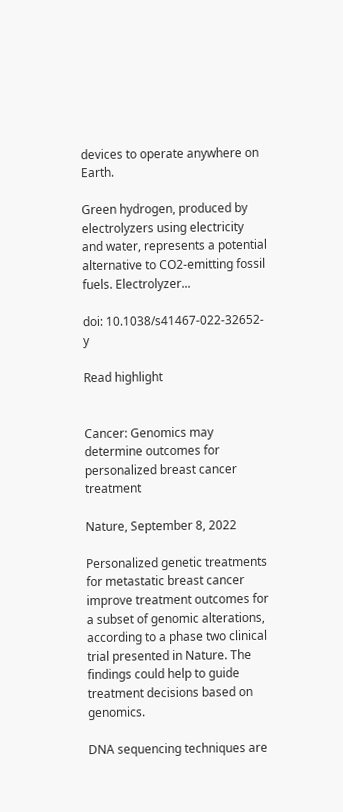devices to operate anywhere on Earth.

Green hydrogen, produced by electrolyzers using electricity and water, represents a potential alternative to CO2-emitting fossil fuels. Electrolyzer...

doi: 10.1038/s41467-022-32652-y

Read highlight


Cancer: Genomics may determine outcomes for personalized breast cancer treatment

Nature, September 8, 2022

Personalized genetic treatments for metastatic breast cancer improve treatment outcomes for a subset of genomic alterations, according to a phase two clinical trial presented in Nature. The findings could help to guide treatment decisions based on genomics.

DNA sequencing techniques are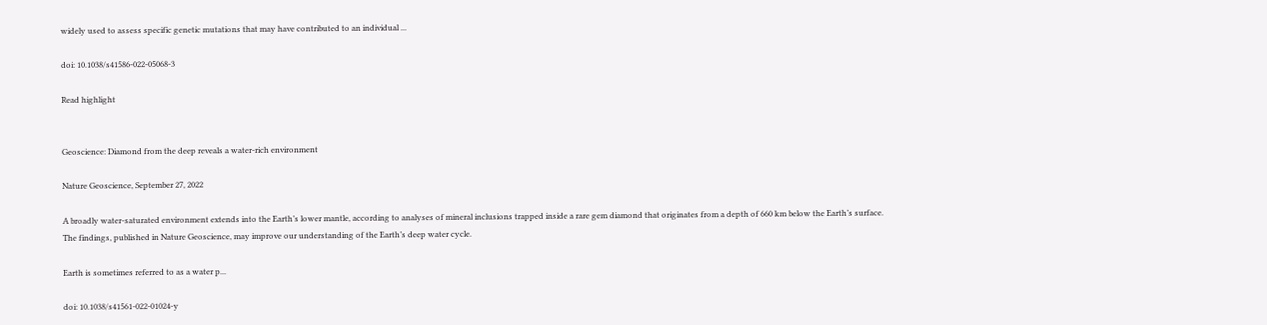widely used to assess specific genetic mutations that may have contributed to an individual ...

doi: 10.1038/s41586-022-05068-3

Read highlight


Geoscience: Diamond from the deep reveals a water-rich environment

Nature Geoscience, September 27, 2022

A broadly water-saturated environment extends into the Earth’s lower mantle, according to analyses of mineral inclusions trapped inside a rare gem diamond that originates from a depth of 660 km below the Earth’s surface. The findings, published in Nature Geoscience, may improve our understanding of the Earth’s deep water cycle.

Earth is sometimes referred to as a water p...

doi: 10.1038/s41561-022-01024-y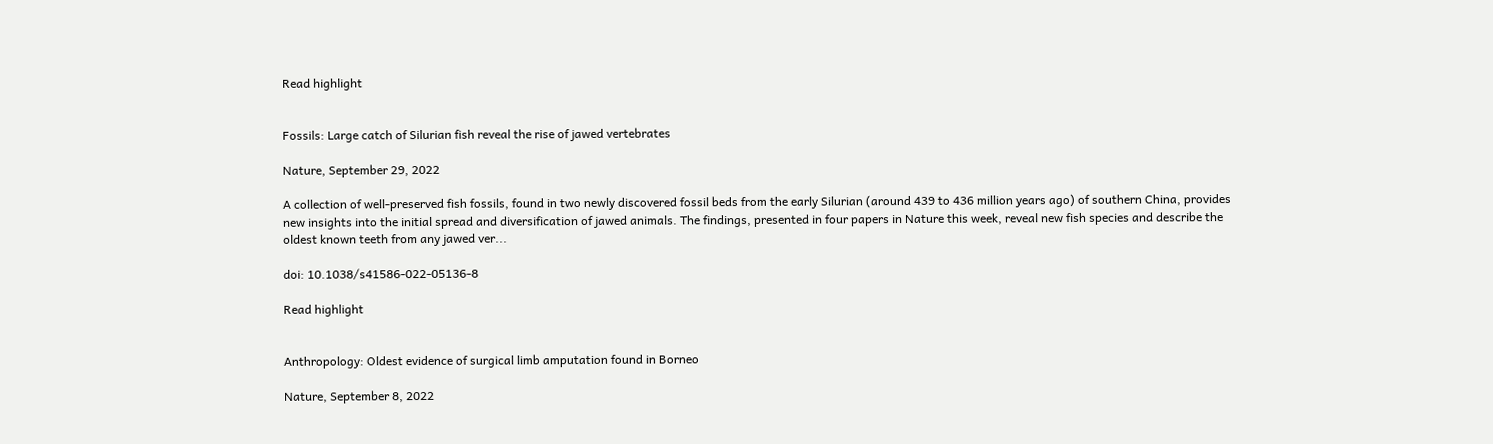Read highlight


Fossils: Large catch of Silurian fish reveal the rise of jawed vertebrates

Nature, September 29, 2022

A collection of well-preserved fish fossils, found in two newly discovered fossil beds from the early Silurian (around 439 to 436 million years ago) of southern China, provides new insights into the initial spread and diversification of jawed animals. The findings, presented in four papers in Nature this week, reveal new fish species and describe the oldest known teeth from any jawed ver...

doi: 10.1038/s41586-022-05136-8

Read highlight


Anthropology: Oldest evidence of surgical limb amputation found in Borneo

Nature, September 8, 2022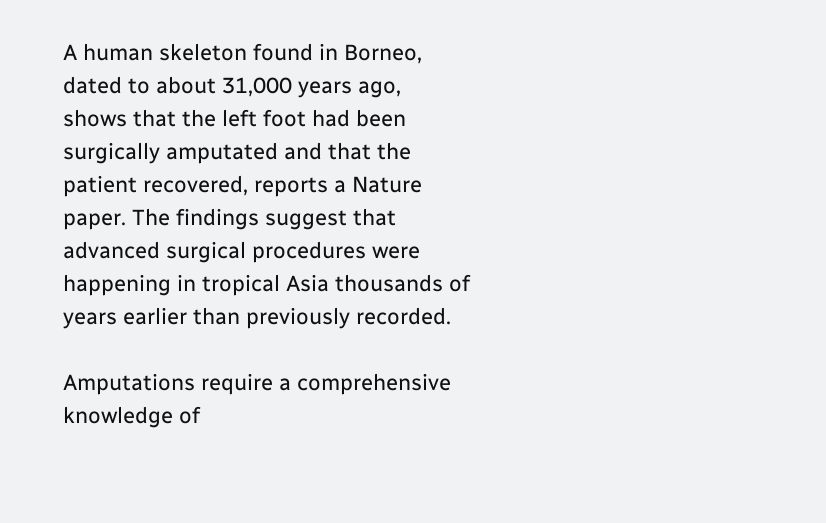A human skeleton found in Borneo, dated to about 31,000 years ago, shows that the left foot had been surgically amputated and that the patient recovered, reports a Nature paper. The findings suggest that advanced surgical procedures were happening in tropical Asia thousands of years earlier than previously recorded.

Amputations require a comprehensive knowledge of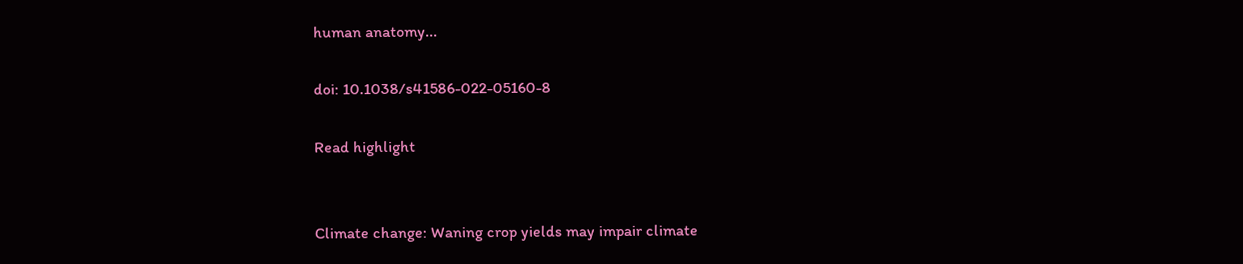human anatomy...

doi: 10.1038/s41586-022-05160-8

Read highlight


Climate change: Waning crop yields may impair climate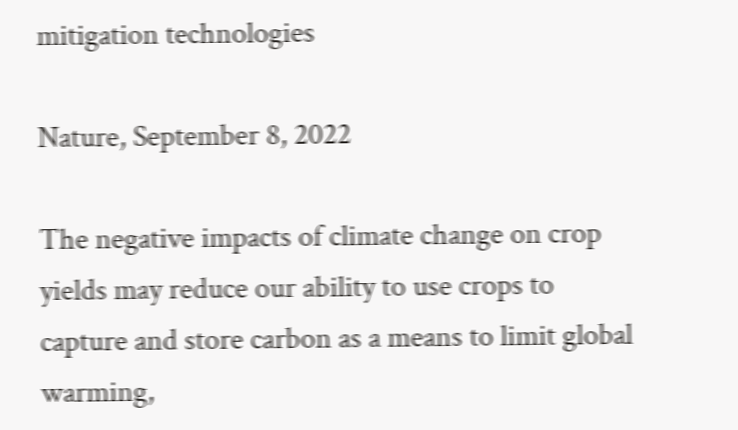mitigation technologies

Nature, September 8, 2022

The negative impacts of climate change on crop yields may reduce our ability to use crops to capture and store carbon as a means to limit global warming,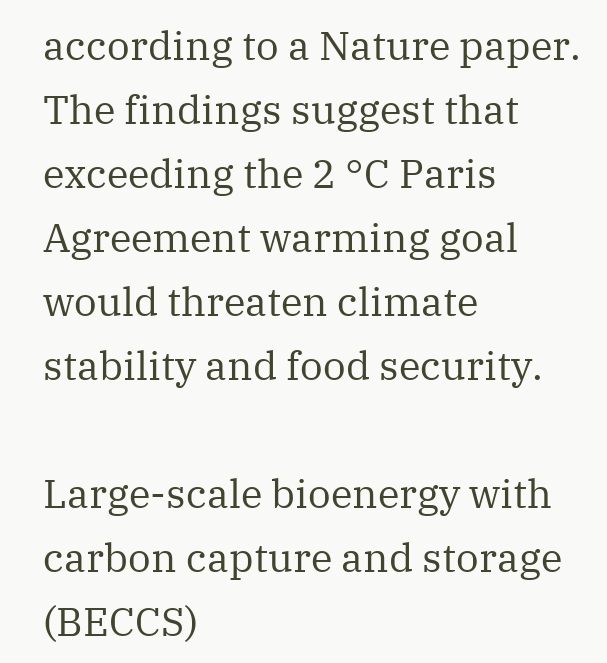according to a Nature paper. The findings suggest that exceeding the 2 °C Paris Agreement warming goal would threaten climate stability and food security.

Large-scale bioenergy with carbon capture and storage (BECCS)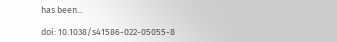has been...

doi: 10.1038/s41586-022-05055-8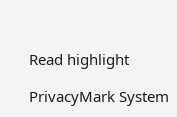Read highlight

PrivacyMark System